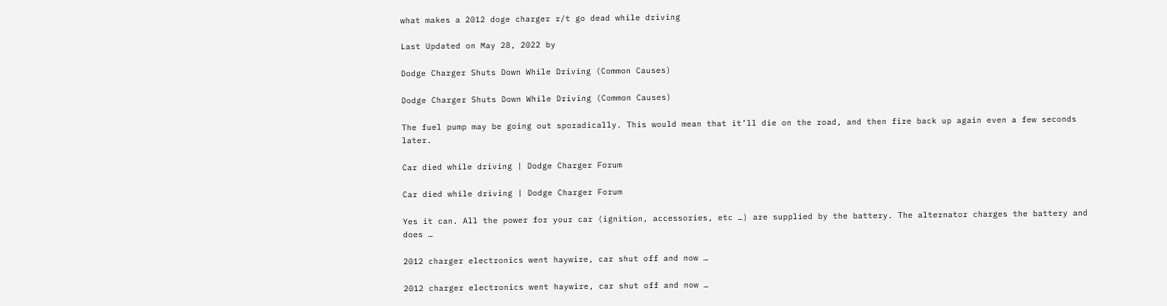what makes a 2012 doge charger r/t go dead while driving

Last Updated on May 28, 2022 by

Dodge Charger Shuts Down While Driving (Common Causes)

Dodge Charger Shuts Down While Driving (Common Causes)

The fuel pump may be going out sporadically. This would mean that it’ll die on the road, and then fire back up again even a few seconds later.

Car died while driving | Dodge Charger Forum

Car died while driving | Dodge Charger Forum

Yes it can. All the power for your car (ignition, accessories, etc …) are supplied by the battery. The alternator charges the battery and does …

2012 charger electronics went haywire, car shut off and now …

2012 charger electronics went haywire, car shut off and now …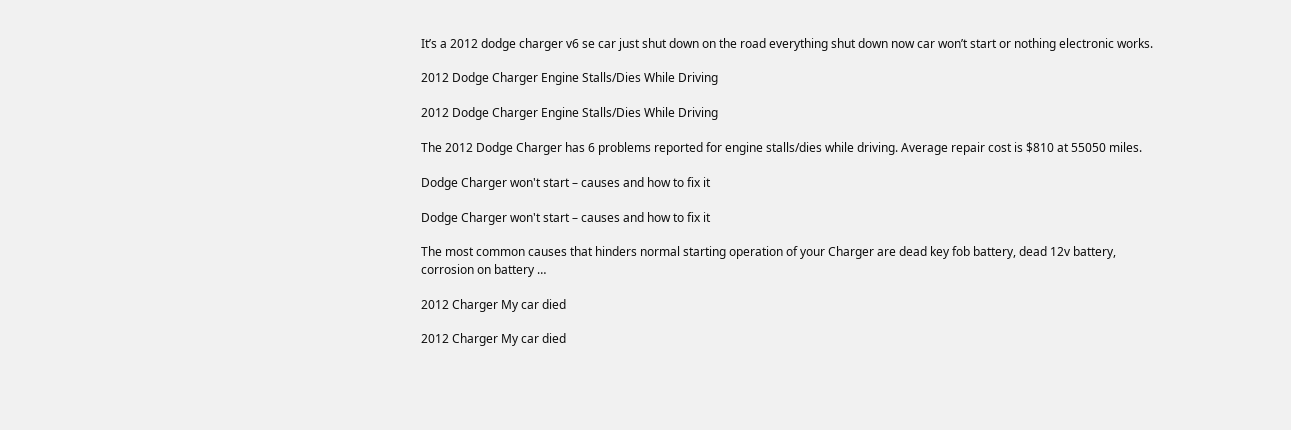It’s a 2012 dodge charger v6 se car just shut down on the road everything shut down now car won’t start or nothing electronic works.

2012 Dodge Charger Engine Stalls/Dies While Driving

2012 Dodge Charger Engine Stalls/Dies While Driving

The 2012 Dodge Charger has 6 problems reported for engine stalls/dies while driving. Average repair cost is $810 at 55050 miles.

Dodge Charger won't start – causes and how to fix it

Dodge Charger won't start – causes and how to fix it

The most common causes that hinders normal starting operation of your Charger are dead key fob battery, dead 12v battery, corrosion on battery …

2012 Charger My car died

2012 Charger My car died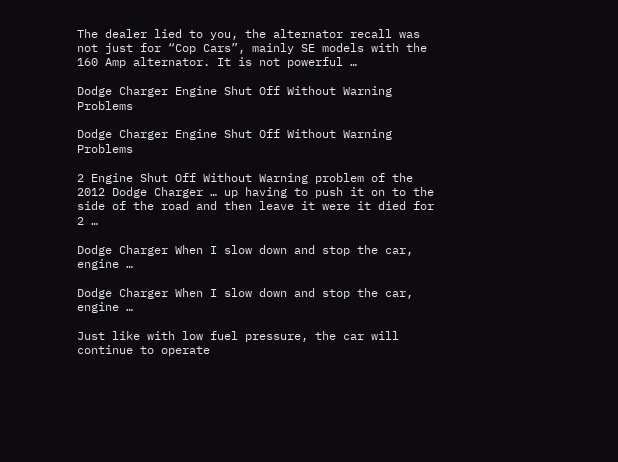The dealer lied to you, the alternator recall was not just for “Cop Cars”, mainly SE models with the 160 Amp alternator. It is not powerful …

Dodge Charger Engine Shut Off Without Warning Problems

Dodge Charger Engine Shut Off Without Warning Problems

2 Engine Shut Off Without Warning problem of the 2012 Dodge Charger … up having to push it on to the side of the road and then leave it were it died for 2 …

Dodge Charger When I slow down and stop the car, engine …

Dodge Charger When I slow down and stop the car, engine …

Just like with low fuel pressure, the car will continue to operate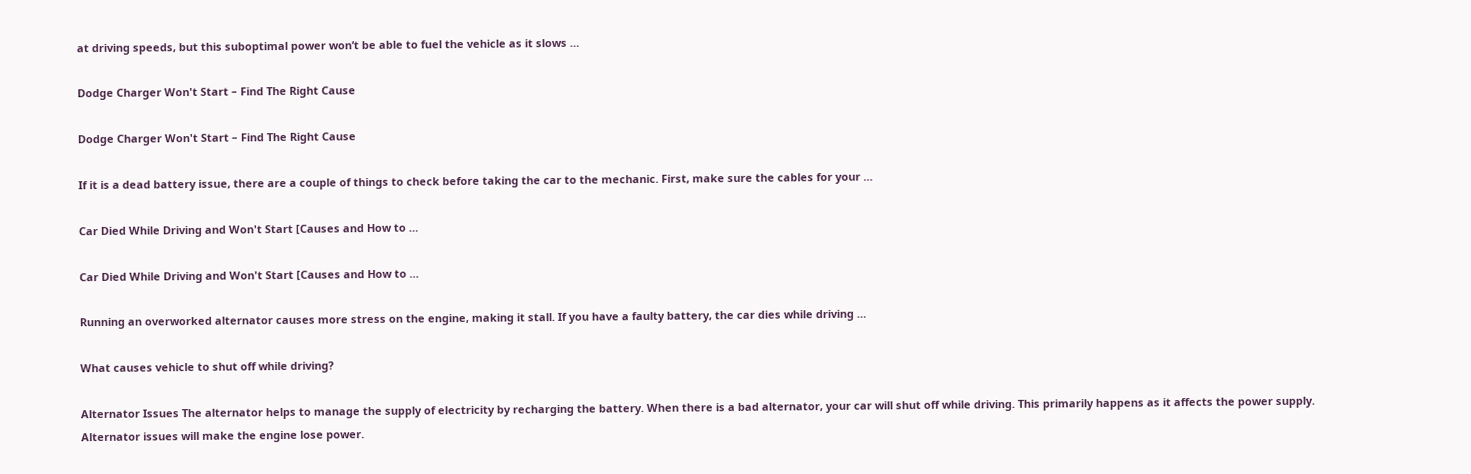at driving speeds, but this suboptimal power won’t be able to fuel the vehicle as it slows …

Dodge Charger Won't Start – Find The Right Cause

Dodge Charger Won't Start – Find The Right Cause

If it is a dead battery issue, there are a couple of things to check before taking the car to the mechanic. First, make sure the cables for your …

Car Died While Driving and Won't Start [Causes and How to …

Car Died While Driving and Won't Start [Causes and How to …

Running an overworked alternator causes more stress on the engine, making it stall. If you have a faulty battery, the car dies while driving …

What causes vehicle to shut off while driving?

Alternator Issues The alternator helps to manage the supply of electricity by recharging the battery. When there is a bad alternator, your car will shut off while driving. This primarily happens as it affects the power supply. Alternator issues will make the engine lose power.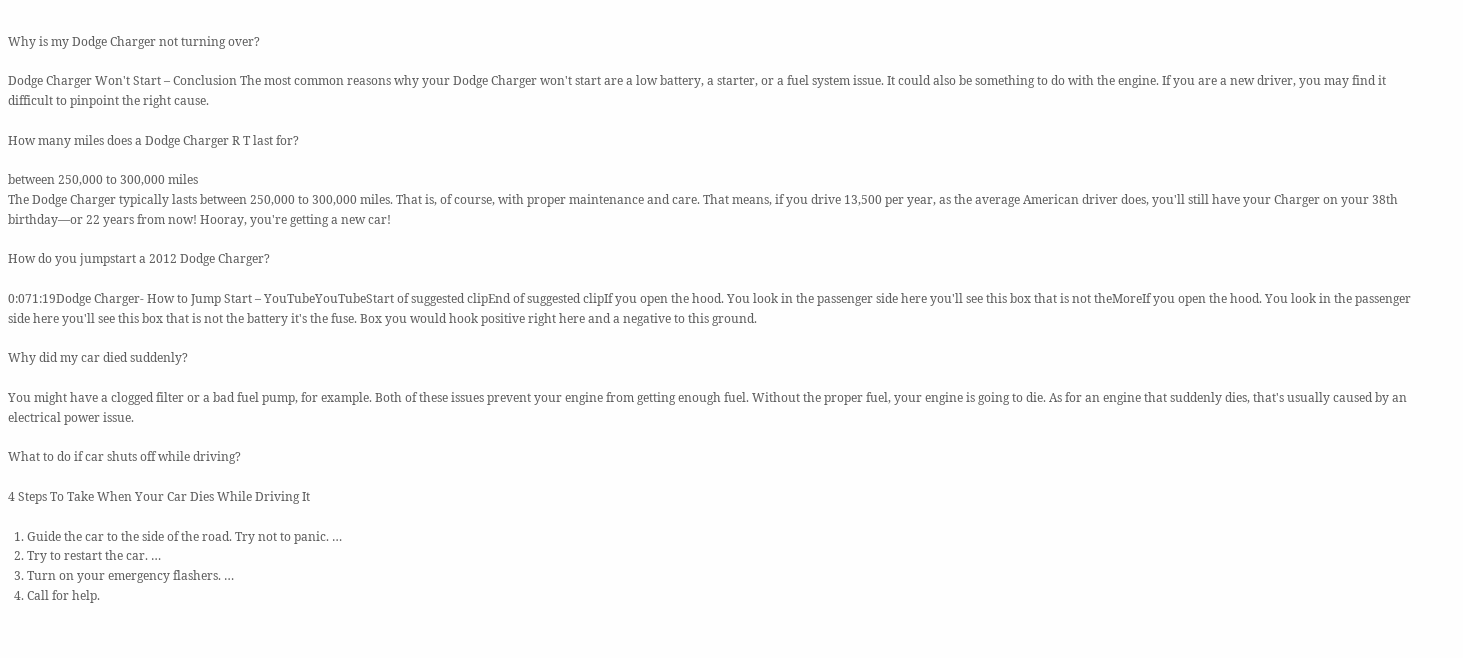Why is my Dodge Charger not turning over?

Dodge Charger Won't Start – Conclusion The most common reasons why your Dodge Charger won't start are a low battery, a starter, or a fuel system issue. It could also be something to do with the engine. If you are a new driver, you may find it difficult to pinpoint the right cause.

How many miles does a Dodge Charger R T last for?

between 250,000 to 300,000 miles
The Dodge Charger typically lasts between 250,000 to 300,000 miles. That is, of course, with proper maintenance and care. That means, if you drive 13,500 per year, as the average American driver does, you'll still have your Charger on your 38th birthday—or 22 years from now! Hooray, you're getting a new car!

How do you jumpstart a 2012 Dodge Charger?

0:071:19Dodge Charger- How to Jump Start – YouTubeYouTubeStart of suggested clipEnd of suggested clipIf you open the hood. You look in the passenger side here you'll see this box that is not theMoreIf you open the hood. You look in the passenger side here you'll see this box that is not the battery it's the fuse. Box you would hook positive right here and a negative to this ground.

Why did my car died suddenly?

You might have a clogged filter or a bad fuel pump, for example. Both of these issues prevent your engine from getting enough fuel. Without the proper fuel, your engine is going to die. As for an engine that suddenly dies, that's usually caused by an electrical power issue.

What to do if car shuts off while driving?

4 Steps To Take When Your Car Dies While Driving It

  1. Guide the car to the side of the road. Try not to panic. …
  2. Try to restart the car. …
  3. Turn on your emergency flashers. …
  4. Call for help.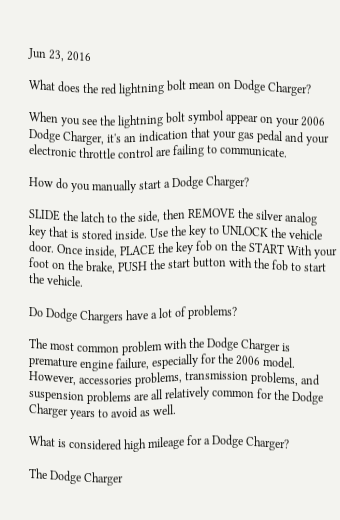Jun 23, 2016

What does the red lightning bolt mean on Dodge Charger?

When you see the lightning bolt symbol appear on your 2006 Dodge Charger, it's an indication that your gas pedal and your electronic throttle control are failing to communicate.

How do you manually start a Dodge Charger?

SLIDE the latch to the side, then REMOVE the silver analog key that is stored inside. Use the key to UNLOCK the vehicle door. Once inside, PLACE the key fob on the START With your foot on the brake, PUSH the start button with the fob to start the vehicle.

Do Dodge Chargers have a lot of problems?

The most common problem with the Dodge Charger is premature engine failure, especially for the 2006 model. However, accessories problems, transmission problems, and suspension problems are all relatively common for the Dodge Charger years to avoid as well.

What is considered high mileage for a Dodge Charger?

The Dodge Charger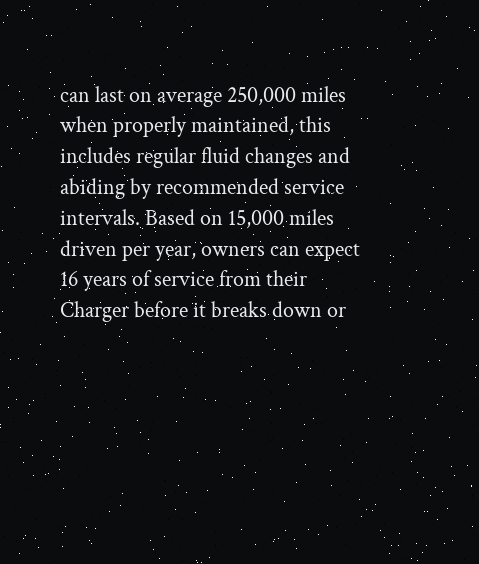can last on average 250,000 miles when properly maintained, this includes regular fluid changes and abiding by recommended service intervals. Based on 15,000 miles driven per year, owners can expect 16 years of service from their Charger before it breaks down or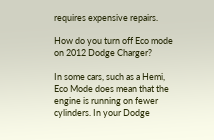requires expensive repairs.

How do you turn off Eco mode on 2012 Dodge Charger?

In some cars, such as a Hemi, Eco Mode does mean that the engine is running on fewer cylinders. In your Dodge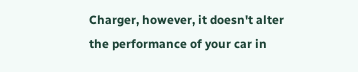Charger, however, it doesn't alter the performance of your car in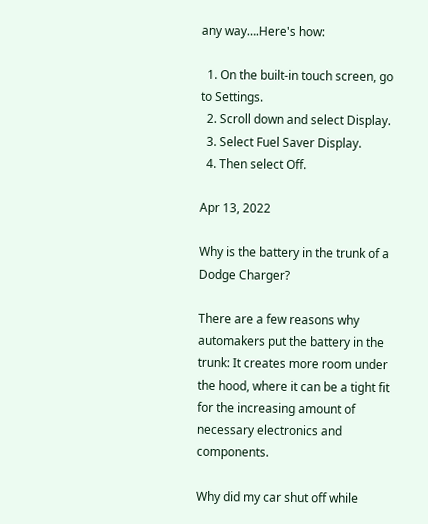any way….Here's how:

  1. On the built-in touch screen, go to Settings.
  2. Scroll down and select Display.
  3. Select Fuel Saver Display.
  4. Then select Off.

Apr 13, 2022

Why is the battery in the trunk of a Dodge Charger?

There are a few reasons why automakers put the battery in the trunk: It creates more room under the hood, where it can be a tight fit for the increasing amount of necessary electronics and components.

Why did my car shut off while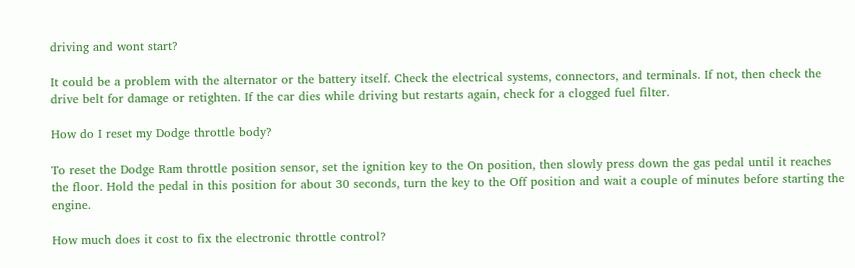driving and wont start?

It could be a problem with the alternator or the battery itself. Check the electrical systems, connectors, and terminals. If not, then check the drive belt for damage or retighten. If the car dies while driving but restarts again, check for a clogged fuel filter.

How do I reset my Dodge throttle body?

To reset the Dodge Ram throttle position sensor, set the ignition key to the On position, then slowly press down the gas pedal until it reaches the floor. Hold the pedal in this position for about 30 seconds, turn the key to the Off position and wait a couple of minutes before starting the engine.

How much does it cost to fix the electronic throttle control?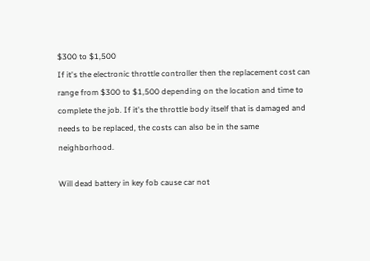$300 to $1,500
If it's the electronic throttle controller then the replacement cost can range from $300 to $1,500 depending on the location and time to complete the job. If it's the throttle body itself that is damaged and needs to be replaced, the costs can also be in the same neighborhood.

Will dead battery in key fob cause car not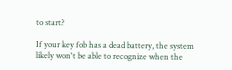to start?

If your key fob has a dead battery, the system likely won't be able to recognize when the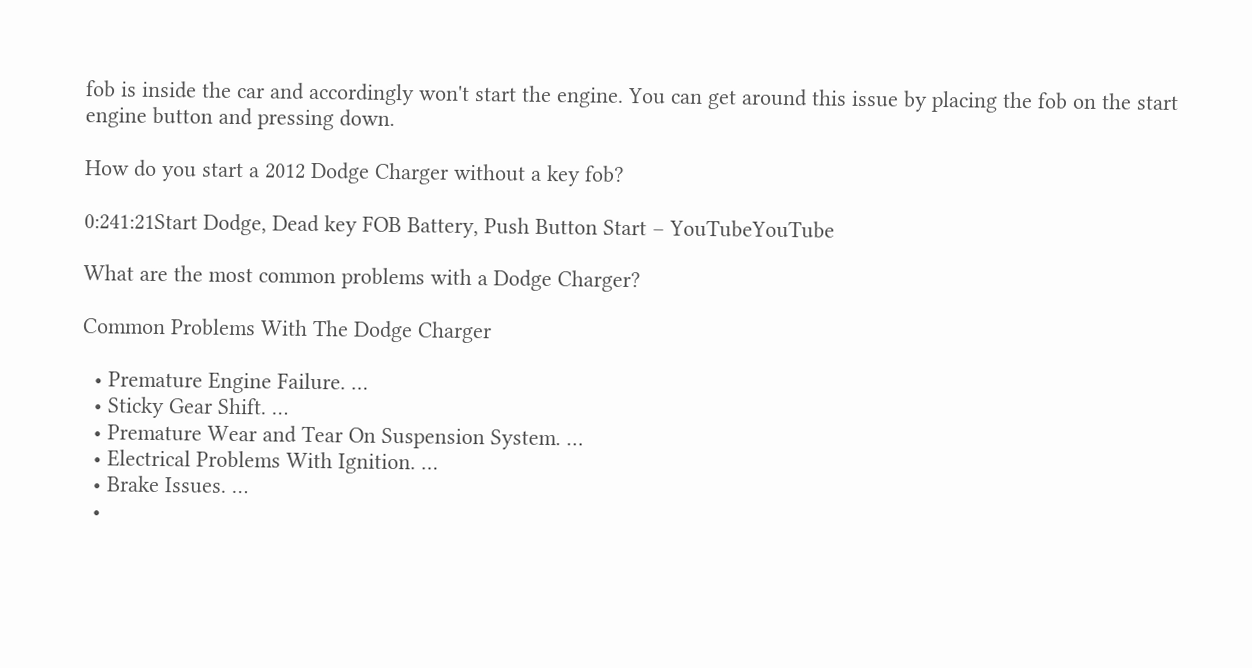fob is inside the car and accordingly won't start the engine. You can get around this issue by placing the fob on the start engine button and pressing down.

How do you start a 2012 Dodge Charger without a key fob?

0:241:21Start Dodge, Dead key FOB Battery, Push Button Start – YouTubeYouTube

What are the most common problems with a Dodge Charger?

Common Problems With The Dodge Charger

  • Premature Engine Failure. …
  • Sticky Gear Shift. …
  • Premature Wear and Tear On Suspension System. …
  • Electrical Problems With Ignition. …
  • Brake Issues. …
  •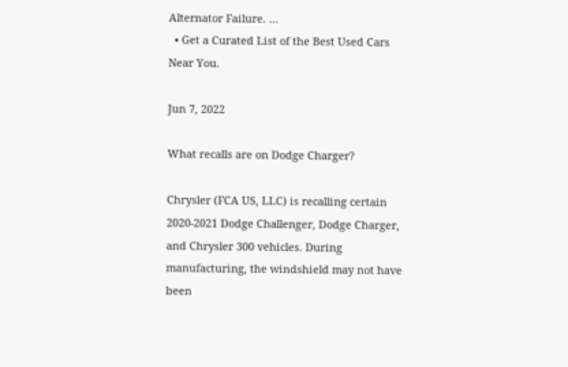Alternator Failure. …
  • Get a Curated List of the Best Used Cars Near You.

Jun 7, 2022

What recalls are on Dodge Charger?

Chrysler (FCA US, LLC) is recalling certain 2020-2021 Dodge Challenger, Dodge Charger, and Chrysler 300 vehicles. During manufacturing, the windshield may not have been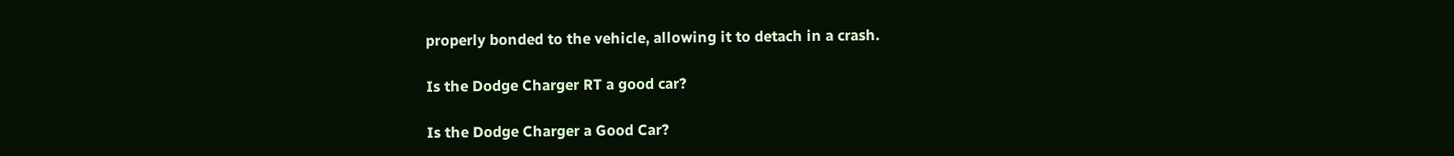properly bonded to the vehicle, allowing it to detach in a crash.

Is the Dodge Charger RT a good car?

Is the Dodge Charger a Good Car?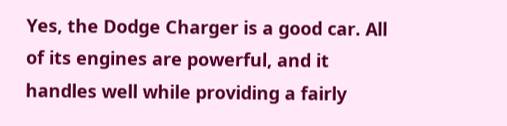Yes, the Dodge Charger is a good car. All of its engines are powerful, and it handles well while providing a fairly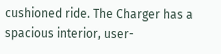cushioned ride. The Charger has a spacious interior, user-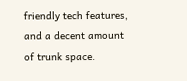friendly tech features, and a decent amount of trunk space.